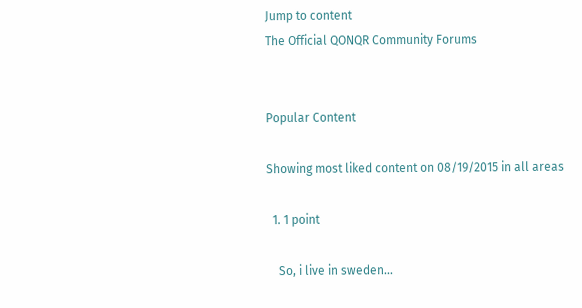Jump to content
The Official QONQR Community Forums


Popular Content

Showing most liked content on 08/19/2015 in all areas

  1. 1 point

    So, i live in sweden...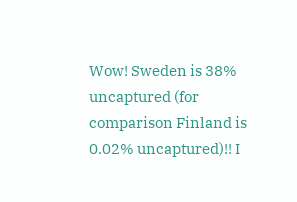Wow! Sweden is 38% uncaptured (for comparison Finland is 0.02% uncaptured)!! I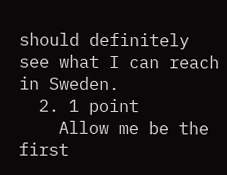should definitely see what I can reach in Sweden.
  2. 1 point
    Allow me be the first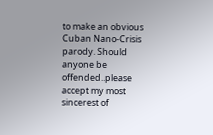to make an obvious Cuban Nano-Crisis parody. Should anyone be offended..please accept my most sincerest of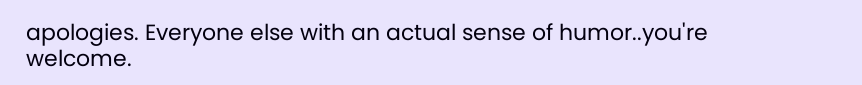apologies. Everyone else with an actual sense of humor..you're welcome.